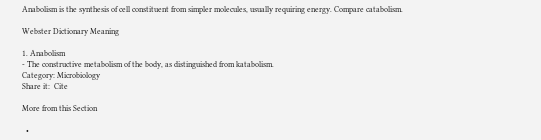Anabolism is the synthesis of cell constituent from simpler molecules, usually requiring energy. Compare catabolism.

Webster Dictionary Meaning

1. Anabolism
- The constructive metabolism of the body, as distinguished from katabolism.
Category: Microbiology
Share it:  Cite

More from this Section

  •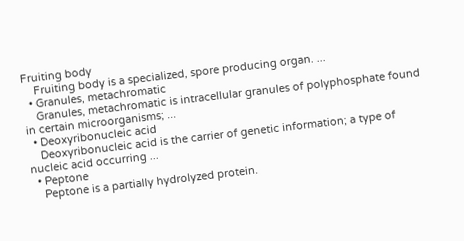Fruiting body
    Fruiting body is a specialized, spore producing organ. ...
  • Granules, metachromatic
    Granules, metachromatic is intracellular granules of polyphosphate found in certain microorganisms; ...
  • Deoxyribonucleic acid
    Deoxyribonucleic acid is the carrier of genetic information; a type of nucleic acid occurring ...
  • Peptone
    Peptone is a partially hydrolyzed protein.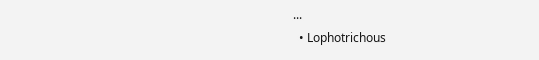...
  • Lophotrichous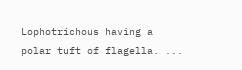Lophotrichous having a polar tuft of flagella. ...